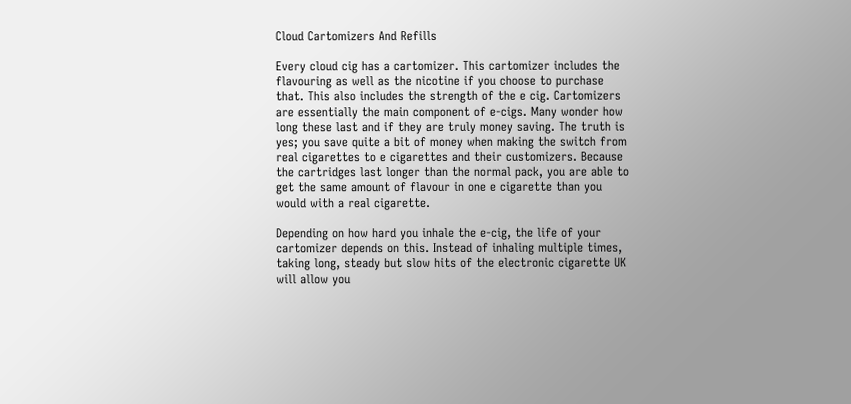Cloud Cartomizers And Refills

Every cloud cig has a cartomizer. This cartomizer includes the flavouring as well as the nicotine if you choose to purchase that. This also includes the strength of the e cig. Cartomizers are essentially the main component of e-cigs. Many wonder how long these last and if they are truly money saving. The truth is yes; you save quite a bit of money when making the switch from real cigarettes to e cigarettes and their customizers. Because the cartridges last longer than the normal pack, you are able to get the same amount of flavour in one e cigarette than you would with a real cigarette.

Depending on how hard you inhale the e-cig, the life of your cartomizer depends on this. Instead of inhaling multiple times, taking long, steady but slow hits of the electronic cigarette UK will allow you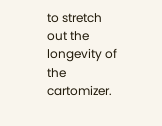to stretch out the longevity of the cartomizer.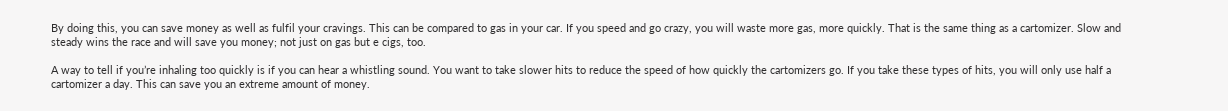By doing this, you can save money as well as fulfil your cravings. This can be compared to gas in your car. If you speed and go crazy, you will waste more gas, more quickly. That is the same thing as a cartomizer. Slow and steady wins the race and will save you money; not just on gas but e cigs, too.

A way to tell if you’re inhaling too quickly is if you can hear a whistling sound. You want to take slower hits to reduce the speed of how quickly the cartomizers go. If you take these types of hits, you will only use half a cartomizer a day. This can save you an extreme amount of money.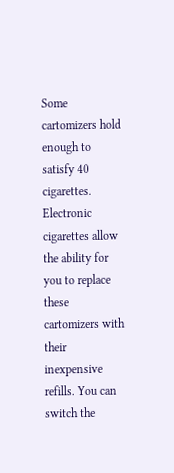Some cartomizers hold enough to satisfy 40 cigarettes. Electronic cigarettes allow the ability for you to replace these cartomizers with their inexpensive refills. You can switch the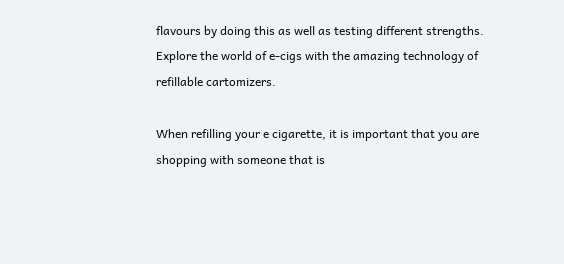flavours by doing this as well as testing different strengths. Explore the world of e-cigs with the amazing technology of refillable cartomizers.

When refilling your e cigarette, it is important that you are shopping with someone that is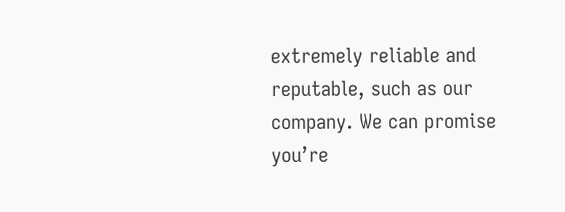extremely reliable and reputable, such as our company. We can promise you’re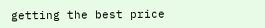getting the best price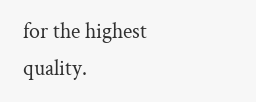for the highest quality.